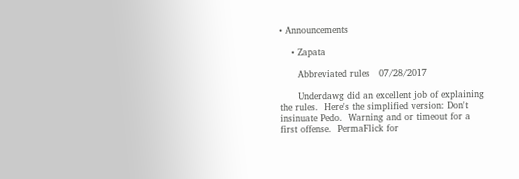• Announcements

    • Zapata

      Abbreviated rules   07/28/2017

      Underdawg did an excellent job of explaining the rules.  Here's the simplified version: Don't insinuate Pedo.  Warning and or timeout for a first offense.  PermaFlick for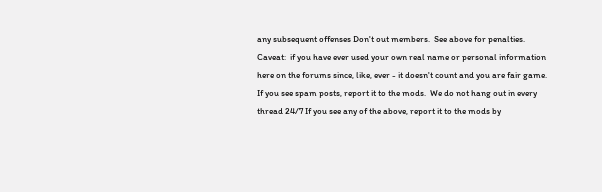any subsequent offenses Don't out members.  See above for penalties.  Caveat:  if you have ever used your own real name or personal information here on the forums since, like, ever - it doesn't count and you are fair game. If you see spam posts, report it to the mods.  We do not hang out in every thread 24/7 If you see any of the above, report it to the mods by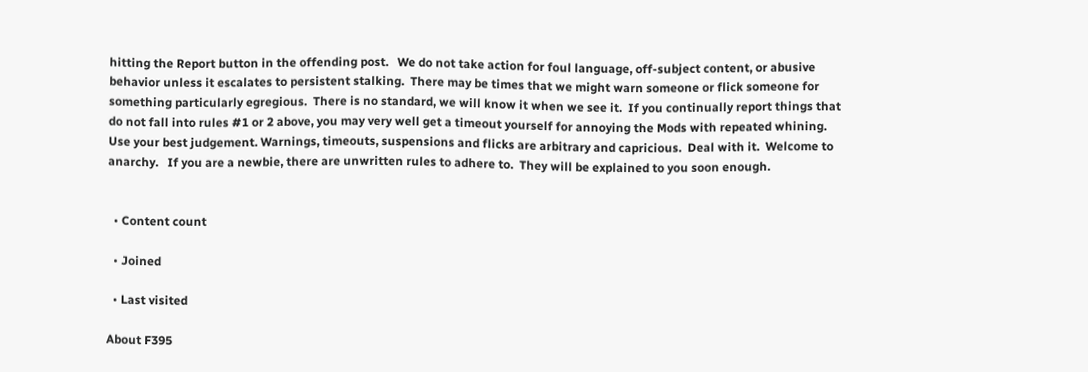hitting the Report button in the offending post.   We do not take action for foul language, off-subject content, or abusive behavior unless it escalates to persistent stalking.  There may be times that we might warn someone or flick someone for something particularly egregious.  There is no standard, we will know it when we see it.  If you continually report things that do not fall into rules #1 or 2 above, you may very well get a timeout yourself for annoying the Mods with repeated whining.  Use your best judgement. Warnings, timeouts, suspensions and flicks are arbitrary and capricious.  Deal with it.  Welcome to anarchy.   If you are a newbie, there are unwritten rules to adhere to.  They will be explained to you soon enough.


  • Content count

  • Joined

  • Last visited

About F395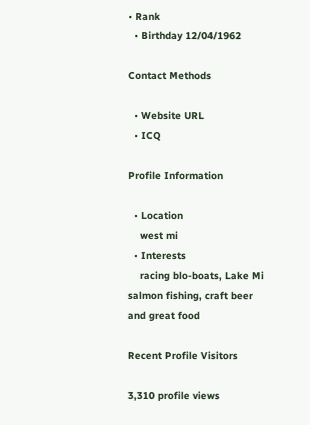• Rank
  • Birthday 12/04/1962

Contact Methods

  • Website URL
  • ICQ

Profile Information

  • Location
    west mi
  • Interests
    racing blo-boats, Lake Mi salmon fishing, craft beer and great food

Recent Profile Visitors

3,310 profile views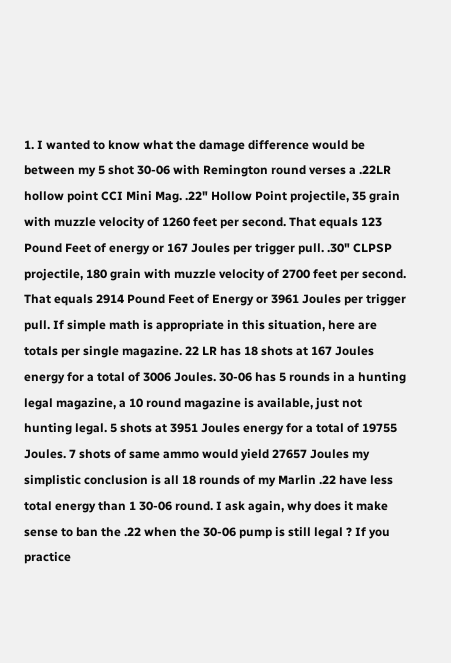1. I wanted to know what the damage difference would be between my 5 shot 30-06 with Remington round verses a .22LR hollow point CCI Mini Mag. .22" Hollow Point projectile, 35 grain with muzzle velocity of 1260 feet per second. That equals 123 Pound Feet of energy or 167 Joules per trigger pull. .30" CLPSP projectile, 180 grain with muzzle velocity of 2700 feet per second. That equals 2914 Pound Feet of Energy or 3961 Joules per trigger pull. If simple math is appropriate in this situation, here are totals per single magazine. 22 LR has 18 shots at 167 Joules energy for a total of 3006 Joules. 30-06 has 5 rounds in a hunting legal magazine, a 10 round magazine is available, just not hunting legal. 5 shots at 3951 Joules energy for a total of 19755 Joules. 7 shots of same ammo would yield 27657 Joules my simplistic conclusion is all 18 rounds of my Marlin .22 have less total energy than 1 30-06 round. I ask again, why does it make sense to ban the .22 when the 30-06 pump is still legal ? If you practice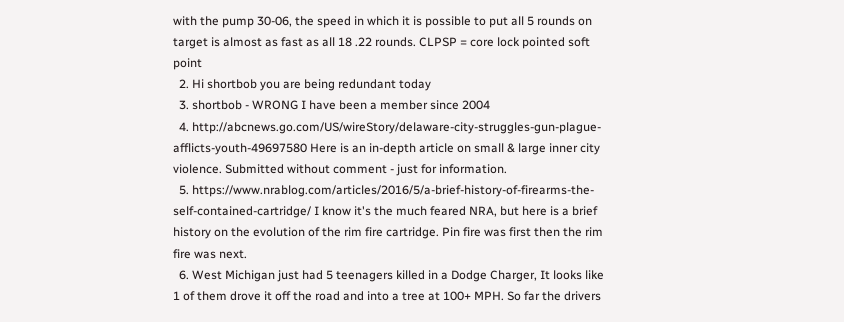with the pump 30-06, the speed in which it is possible to put all 5 rounds on target is almost as fast as all 18 .22 rounds. CLPSP = core lock pointed soft point
  2. Hi shortbob you are being redundant today
  3. shortbob - WRONG I have been a member since 2004
  4. http://abcnews.go.com/US/wireStory/delaware-city-struggles-gun-plague-afflicts-youth-49697580 Here is an in-depth article on small & large inner city violence. Submitted without comment - just for information.
  5. https://www.nrablog.com/articles/2016/5/a-brief-history-of-firearms-the-self-contained-cartridge/ I know it's the much feared NRA, but here is a brief history on the evolution of the rim fire cartridge. Pin fire was first then the rim fire was next.
  6. West Michigan just had 5 teenagers killed in a Dodge Charger, It looks like 1 of them drove it off the road and into a tree at 100+ MPH. So far the drivers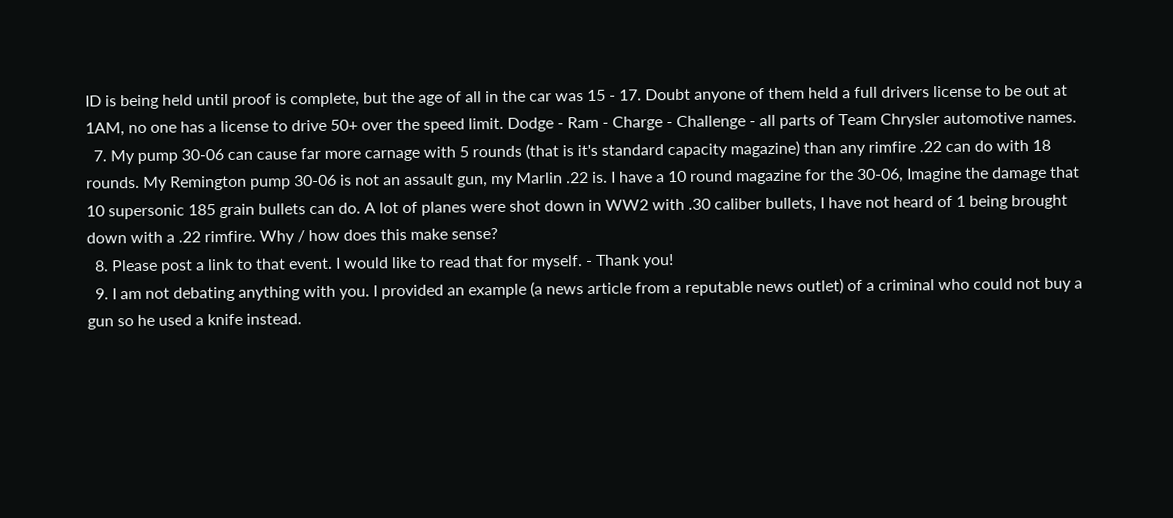ID is being held until proof is complete, but the age of all in the car was 15 - 17. Doubt anyone of them held a full drivers license to be out at 1AM, no one has a license to drive 50+ over the speed limit. Dodge - Ram - Charge - Challenge - all parts of Team Chrysler automotive names.
  7. My pump 30-06 can cause far more carnage with 5 rounds (that is it's standard capacity magazine) than any rimfire .22 can do with 18 rounds. My Remington pump 30-06 is not an assault gun, my Marlin .22 is. I have a 10 round magazine for the 30-06, Imagine the damage that 10 supersonic 185 grain bullets can do. A lot of planes were shot down in WW2 with .30 caliber bullets, I have not heard of 1 being brought down with a .22 rimfire. Why / how does this make sense?
  8. Please post a link to that event. I would like to read that for myself. - Thank you!
  9. I am not debating anything with you. I provided an example (a news article from a reputable news outlet) of a criminal who could not buy a gun so he used a knife instead.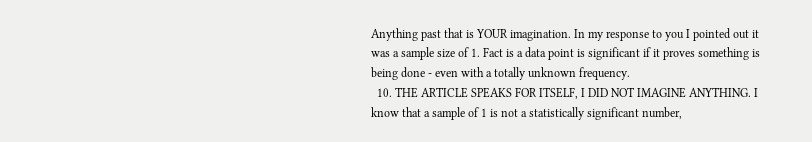Anything past that is YOUR imagination. In my response to you I pointed out it was a sample size of 1. Fact is a data point is significant if it proves something is being done - even with a totally unknown frequency.
  10. THE ARTICLE SPEAKS FOR ITSELF, I DID NOT IMAGINE ANYTHING. I know that a sample of 1 is not a statistically significant number,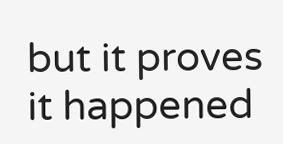but it proves it happened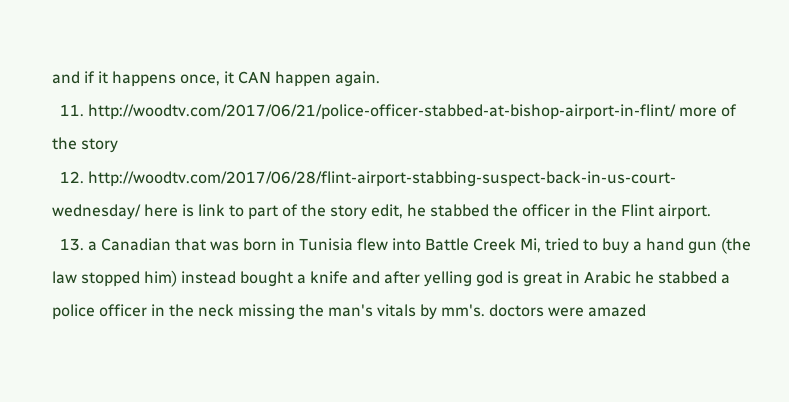and if it happens once, it CAN happen again.
  11. http://woodtv.com/2017/06/21/police-officer-stabbed-at-bishop-airport-in-flint/ more of the story
  12. http://woodtv.com/2017/06/28/flint-airport-stabbing-suspect-back-in-us-court-wednesday/ here is link to part of the story edit, he stabbed the officer in the Flint airport.
  13. a Canadian that was born in Tunisia flew into Battle Creek Mi, tried to buy a hand gun (the law stopped him) instead bought a knife and after yelling god is great in Arabic he stabbed a police officer in the neck missing the man's vitals by mm's. doctors were amazed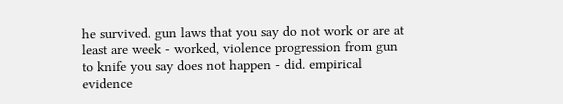he survived. gun laws that you say do not work or are at least are week - worked, violence progression from gun to knife you say does not happen - did. empirical evidence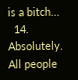is a bitch...
  14. Absolutely. All people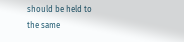should be held to the same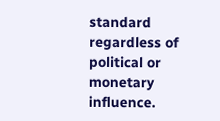standard regardless of political or monetary influence.